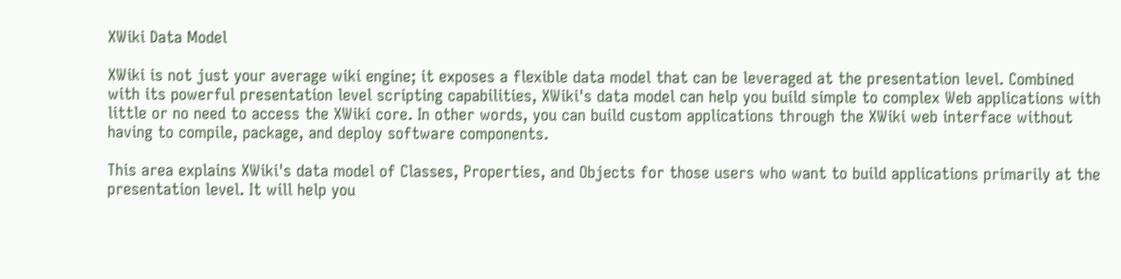XWiki Data Model

XWiki is not just your average wiki engine; it exposes a flexible data model that can be leveraged at the presentation level. Combined with its powerful presentation level scripting capabilities, XWiki's data model can help you build simple to complex Web applications with little or no need to access the XWiki core. In other words, you can build custom applications through the XWiki web interface without having to compile, package, and deploy software components.

This area explains XWiki's data model of Classes, Properties, and Objects for those users who want to build applications primarily at the presentation level. It will help you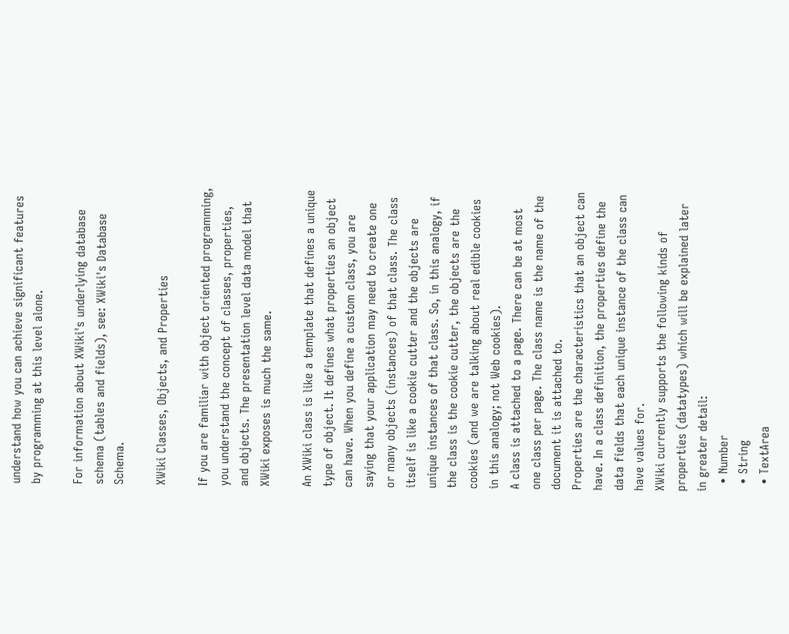understand how you can achieve significant features by programming at this level alone.

For information about XWiki's underlying database schema (tables and fields), see: XWiki's Database Schema.

XWiki Classes, Objects, and Properties

If you are familiar with object oriented programming, you understand the concept of classes, properties, and objects. The presentation level data model that XWiki exposes is much the same.

An XWiki class is like a template that defines a unique type of object. It defines what properties an object can have. When you define a custom class, you are saying that your application may need to create one or many objects (instances) of that class. The class itself is like a cookie cutter and the objects are unique instances of that class. So, in this analogy, if the class is the cookie cutter, the objects are the cookies (and we are talking about real edible cookies in this analogy; not Web cookies).
A class is attached to a page. There can be at most one class per page. The class name is the name of the document it is attached to.
Properties are the characteristics that an object can have. In a class definition, the properties define the data fields that each unique instance of the class can have values for.
XWiki currently supports the following kinds of properties (datatypes) which will be explained later in greater detail:
  • Number
  • String
  • TextArea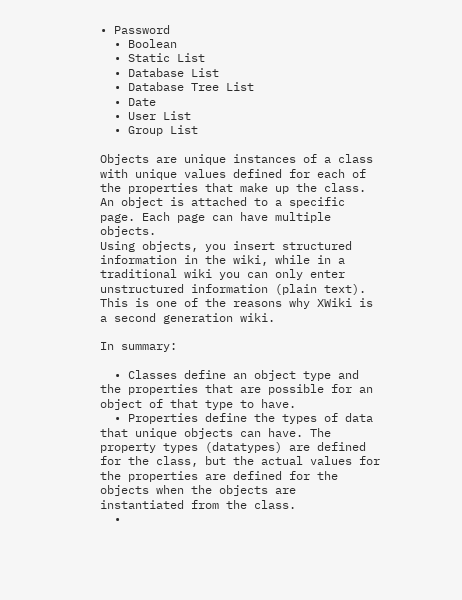• Password
  • Boolean
  • Static List
  • Database List
  • Database Tree List
  • Date
  • User List
  • Group List

Objects are unique instances of a class with unique values defined for each of the properties that make up the class.
An object is attached to a specific page. Each page can have multiple objects.
Using objects, you insert structured information in the wiki, while in a traditional wiki you can only enter unstructured information (plain text). This is one of the reasons why XWiki is a second generation wiki.

In summary:

  • Classes define an object type and the properties that are possible for an object of that type to have.
  • Properties define the types of data that unique objects can have. The property types (datatypes) are defined for the class, but the actual values for the properties are defined for the objects when the objects are instantiated from the class.
  •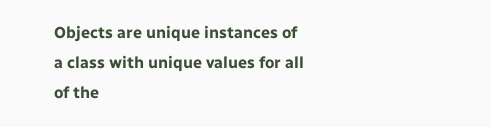Objects are unique instances of a class with unique values for all of the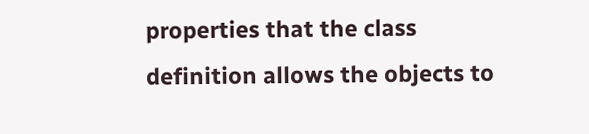properties that the class definition allows the objects to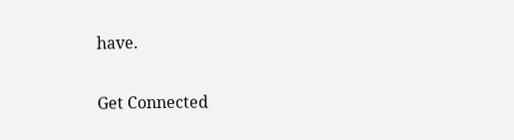have.

Get Connected